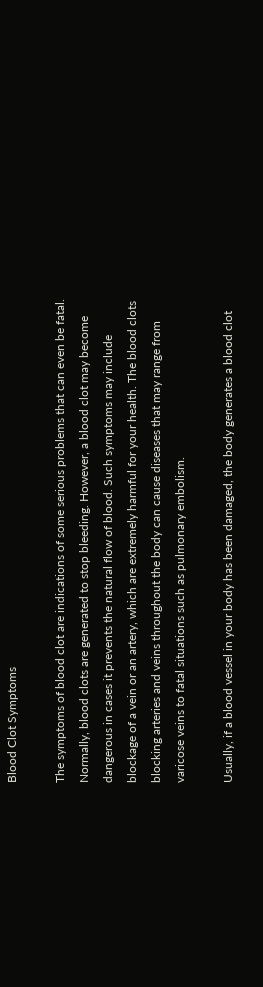Blood Clot Symptoms

The symptoms of blood clot are indications of some serious problems that can even be fatal. Normally, blood clots are generated to stop bleeding. However, a blood clot may become dangerous in cases it prevents the natural flow of blood. Such symptoms may include blockage of a vein or an artery, which are extremely harmful for your health. The blood clots blocking arteries and veins throughout the body can cause diseases that may range from varicose veins to fatal situations such as pulmonary embolism.

Usually, if a blood vessel in your body has been damaged, the body generates a blood clot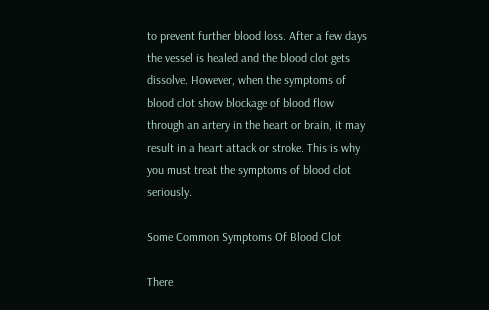to prevent further blood loss. After a few days the vessel is healed and the blood clot gets dissolve. However, when the symptoms of blood clot show blockage of blood flow through an artery in the heart or brain, it may result in a heart attack or stroke. This is why you must treat the symptoms of blood clot seriously.

Some Common Symptoms Of Blood Clot

There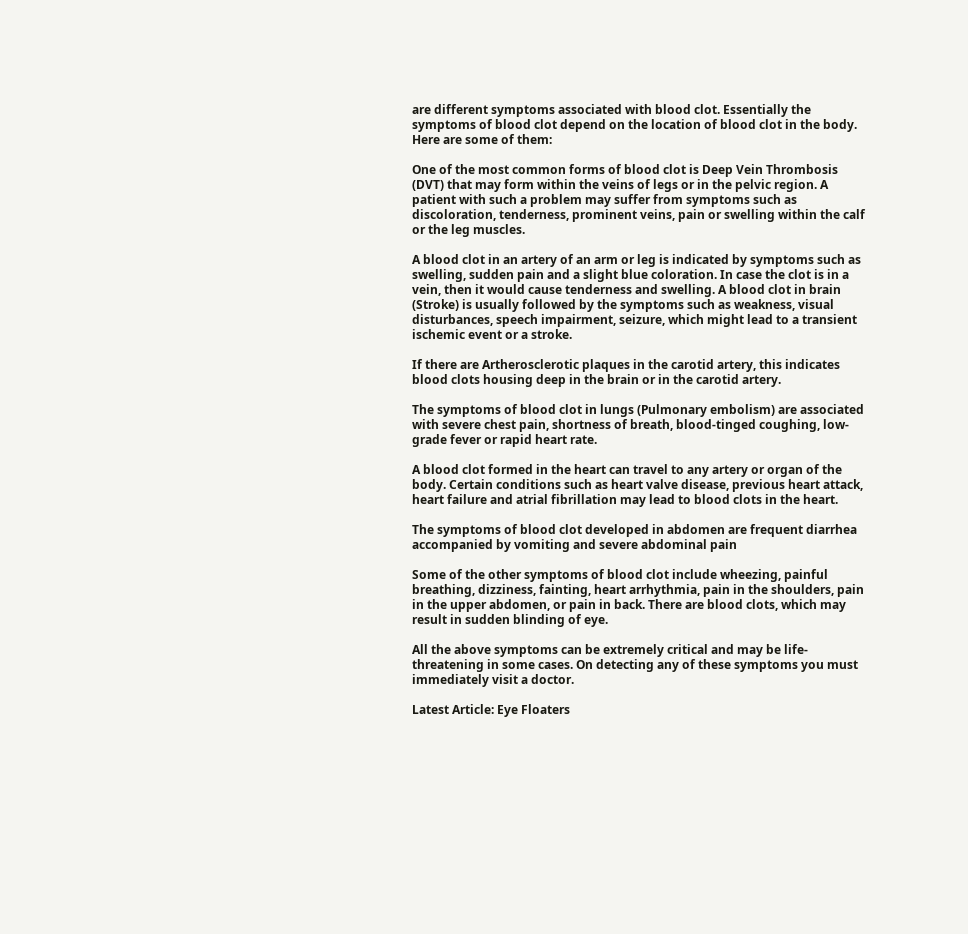are different symptoms associated with blood clot. Essentially the symptoms of blood clot depend on the location of blood clot in the body. Here are some of them:

One of the most common forms of blood clot is Deep Vein Thrombosis (DVT) that may form within the veins of legs or in the pelvic region. A patient with such a problem may suffer from symptoms such as discoloration, tenderness, prominent veins, pain or swelling within the calf or the leg muscles.

A blood clot in an artery of an arm or leg is indicated by symptoms such as swelling, sudden pain and a slight blue coloration. In case the clot is in a vein, then it would cause tenderness and swelling. A blood clot in brain (Stroke) is usually followed by the symptoms such as weakness, visual disturbances, speech impairment, seizure, which might lead to a transient ischemic event or a stroke.

If there are Artherosclerotic plaques in the carotid artery, this indicates blood clots housing deep in the brain or in the carotid artery.

The symptoms of blood clot in lungs (Pulmonary embolism) are associated with severe chest pain, shortness of breath, blood-tinged coughing, low-grade fever or rapid heart rate.

A blood clot formed in the heart can travel to any artery or organ of the body. Certain conditions such as heart valve disease, previous heart attack, heart failure and atrial fibrillation may lead to blood clots in the heart.

The symptoms of blood clot developed in abdomen are frequent diarrhea accompanied by vomiting and severe abdominal pain

Some of the other symptoms of blood clot include wheezing, painful breathing, dizziness, fainting, heart arrhythmia, pain in the shoulders, pain in the upper abdomen, or pain in back. There are blood clots, which may result in sudden blinding of eye.

All the above symptoms can be extremely critical and may be life-threatening in some cases. On detecting any of these symptoms you must immediately visit a doctor.

Latest Article: Eye Floaters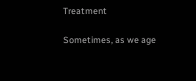Treatment

Sometimes, as we age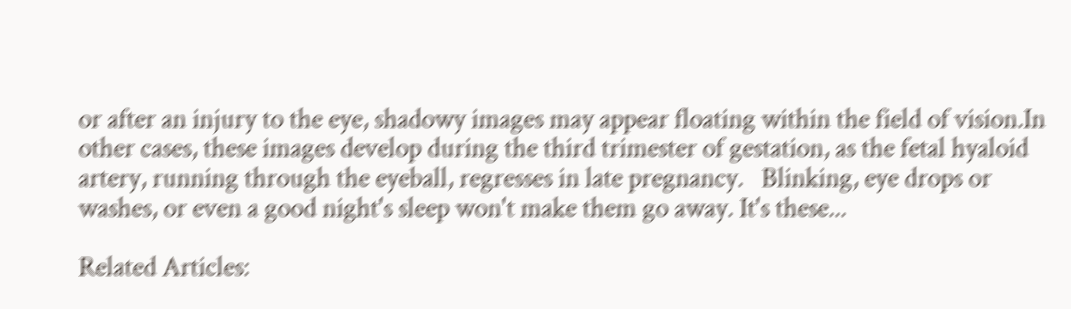or after an injury to the eye, shadowy images may appear floating within the field of vision.In other cases, these images develop during the third trimester of gestation, as the fetal hyaloid artery, running through the eyeball, regresses in late pregnancy.   Blinking, eye drops or washes, or even a good night's sleep won't make them go away. It's these...

Related Articles: